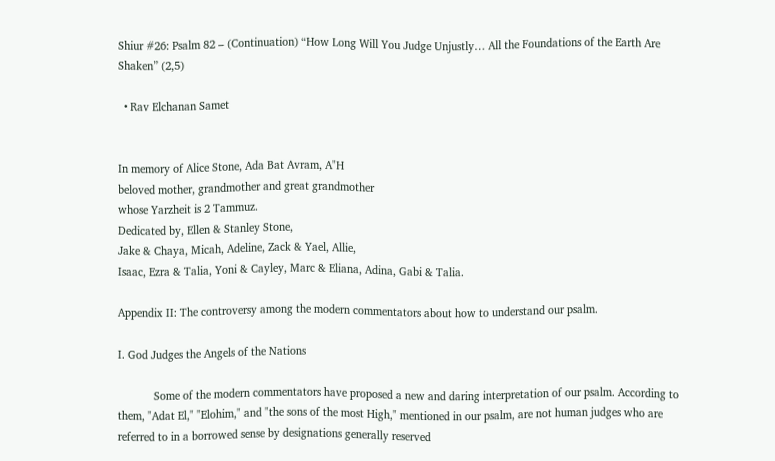Shiur #26: Psalm 82 – (Continuation) “How Long Will You Judge Unjustly… All the Foundations of the Earth Are Shaken” (2,5)

  • Rav Elchanan Samet


In memory of Alice Stone, Ada Bat Avram, A"H
beloved mother, grandmother and great grandmother
whose Yarzheit is 2 Tammuz.
Dedicated by, Ellen & Stanley Stone,
Jake & Chaya, Micah, Adeline, Zack & Yael, Allie,
Isaac, Ezra & Talia, Yoni & Cayley, Marc & Eliana, Adina, Gabi & Talia.

Appendix II: The controversy among the modern commentators about how to understand our psalm.

I. God Judges the Angels of the Nations

            Some of the modern commentators have proposed a new and daring interpretation of our psalm. According to them, "Adat El," "Elohim," and "the sons of the most High," mentioned in our psalm, are not human judges who are referred to in a borrowed sense by designations generally reserved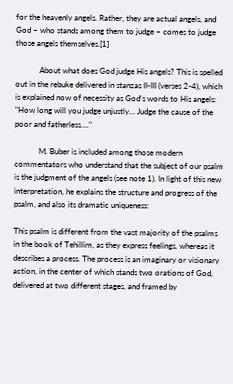for the heavenly angels. Rather, they are actual angels, and God – who stands among them to judge – comes to judge those angels themselves.[1]

            About what does God judge His angels? This is spelled out in the rebuke delivered in stanzas II-III (verses 2-4), which is explained now of necessity as God's words to His angels: "How long will you judge unjustly… Judge the cause of the poor and fatherless…."

            M. Buber is included among those modern commentators who understand that the subject of our psalm is the judgment of the angels (see note 1). In light of this new interpretation, he explains the structure and progress of the psalm, and also its dramatic uniqueness:

This psalm is different from the vast majority of the psalms in the book of Tehillim, as they express feelings, whereas it describes a process. The process is an imaginary or visionary action, in the center of which stands two orations of God, delivered at two different stages, and framed by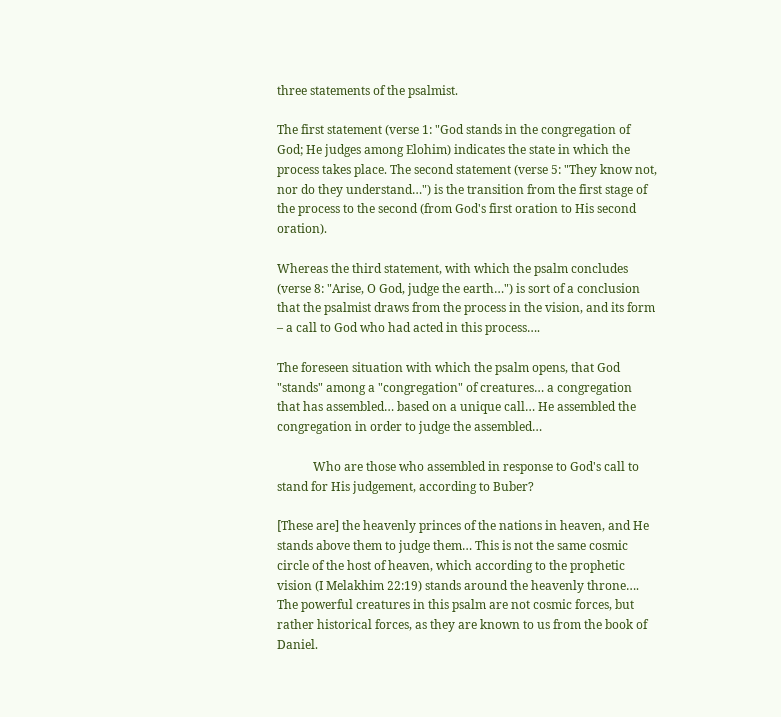three statements of the psalmist.

The first statement (verse 1: "God stands in the congregation of God; He judges among Elohim) indicates the state in which the process takes place. The second statement (verse 5: "They know not, nor do they understand…") is the transition from the first stage of the process to the second (from God's first oration to His second oration).

Whereas the third statement, with which the psalm concludes (verse 8: "Arise, O God, judge the earth…") is sort of a conclusion that the psalmist draws from the process in the vision, and its form – a call to God who had acted in this process….

The foreseen situation with which the psalm opens, that God "stands" among a "congregation" of creatures… a congregation that has assembled… based on a unique call… He assembled the congregation in order to judge the assembled…

            Who are those who assembled in response to God's call to stand for His judgement, according to Buber?

[These are] the heavenly princes of the nations in heaven, and He stands above them to judge them… This is not the same cosmic circle of the host of heaven, which according to the prophetic vision (I Melakhim 22:19) stands around the heavenly throne…. The powerful creatures in this psalm are not cosmic forces, but rather historical forces, as they are known to us from the book of Daniel.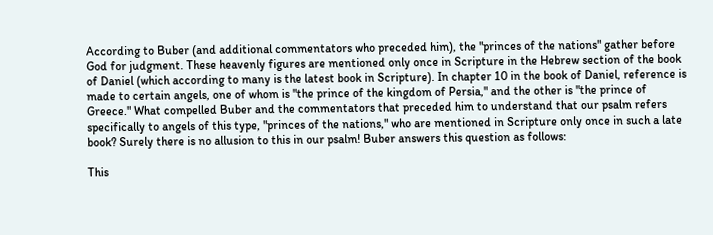According to Buber (and additional commentators who preceded him), the "princes of the nations" gather before God for judgment. These heavenly figures are mentioned only once in Scripture in the Hebrew section of the book of Daniel (which according to many is the latest book in Scripture). In chapter 10 in the book of Daniel, reference is made to certain angels, one of whom is "the prince of the kingdom of Persia," and the other is "the prince of Greece." What compelled Buber and the commentators that preceded him to understand that our psalm refers specifically to angels of this type, "princes of the nations," who are mentioned in Scripture only once in such a late book? Surely there is no allusion to this in our psalm! Buber answers this question as follows:

This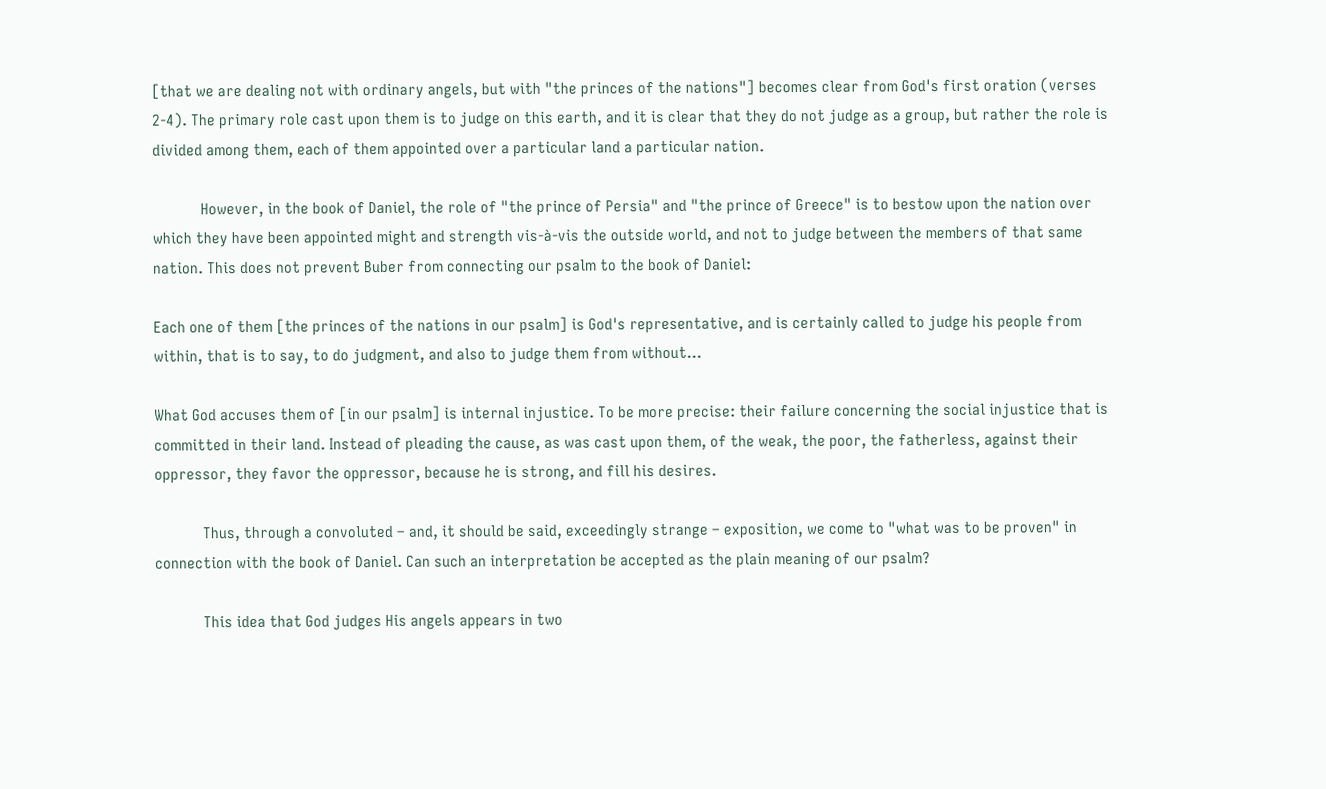[that we are dealing not with ordinary angels, but with "the princes of the nations"] becomes clear from God's first oration (verses 2-4). The primary role cast upon them is to judge on this earth, and it is clear that they do not judge as a group, but rather the role is divided among them, each of them appointed over a particular land a particular nation.

            However, in the book of Daniel, the role of "the prince of Persia" and "the prince of Greece" is to bestow upon the nation over which they have been appointed might and strength vis-à-vis the outside world, and not to judge between the members of that same nation. This does not prevent Buber from connecting our psalm to the book of Daniel:

Each one of them [the princes of the nations in our psalm] is God's representative, and is certainly called to judge his people from within, that is to say, to do judgment, and also to judge them from without…

What God accuses them of [in our psalm] is internal injustice. To be more precise: their failure concerning the social injustice that is committed in their land. Instead of pleading the cause, as was cast upon them, of the weak, the poor, the fatherless, against their oppressor, they favor the oppressor, because he is strong, and fill his desires.

            Thus, through a convoluted – and, it should be said, exceedingly strange – exposition, we come to "what was to be proven" in connection with the book of Daniel. Can such an interpretation be accepted as the plain meaning of our psalm?

            This idea that God judges His angels appears in two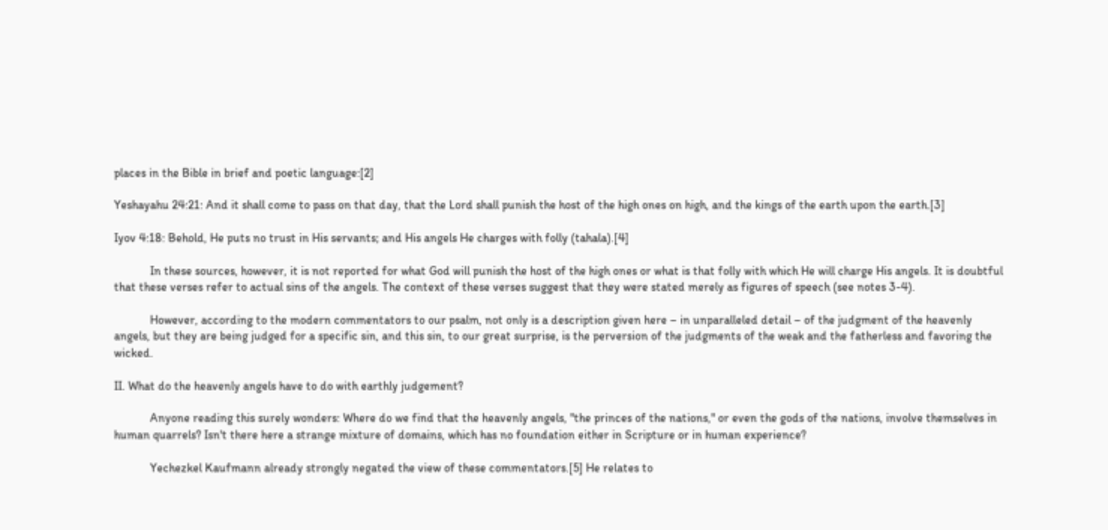places in the Bible in brief and poetic language:[2]

Yeshayahu 24:21: And it shall come to pass on that day, that the Lord shall punish the host of the high ones on high, and the kings of the earth upon the earth.[3]

Iyov 4:18: Behold, He puts no trust in His servants; and His angels He charges with folly (tahala).[4]

            In these sources, however, it is not reported for what God will punish the host of the high ones or what is that folly with which He will charge His angels. It is doubtful that these verses refer to actual sins of the angels. The context of these verses suggest that they were stated merely as figures of speech (see notes 3-4).

            However, according to the modern commentators to our psalm, not only is a description given here – in unparalleled detail – of the judgment of the heavenly angels, but they are being judged for a specific sin, and this sin, to our great surprise, is the perversion of the judgments of the weak and the fatherless and favoring the wicked.

II. What do the heavenly angels have to do with earthly judgement?

            Anyone reading this surely wonders: Where do we find that the heavenly angels, "the princes of the nations," or even the gods of the nations, involve themselves in human quarrels? Isn't there here a strange mixture of domains, which has no foundation either in Scripture or in human experience?

            Yechezkel Kaufmann already strongly negated the view of these commentators.[5] He relates to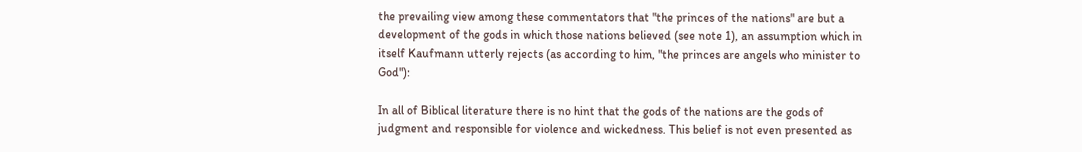the prevailing view among these commentators that "the princes of the nations" are but a development of the gods in which those nations believed (see note 1), an assumption which in itself Kaufmann utterly rejects (as according to him, "the princes are angels who minister to God"):

In all of Biblical literature there is no hint that the gods of the nations are the gods of judgment and responsible for violence and wickedness. This belief is not even presented as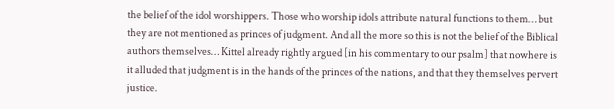the belief of the idol worshippers. Those who worship idols attribute natural functions to them… but they are not mentioned as princes of judgment. And all the more so this is not the belief of the Biblical authors themselves… Kittel already rightly argued [in his commentary to our psalm] that nowhere is it alluded that judgment is in the hands of the princes of the nations, and that they themselves pervert justice.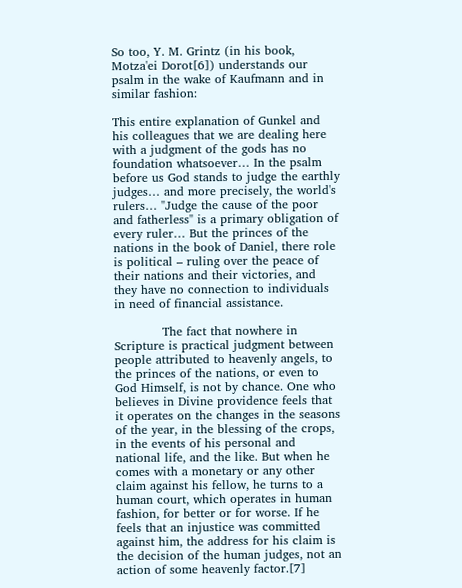So too, Y. M. Grintz (in his book, Motza'ei Dorot[6]) understands our psalm in the wake of Kaufmann and in similar fashion:

This entire explanation of Gunkel and his colleagues that we are dealing here with a judgment of the gods has no foundation whatsoever… In the psalm before us God stands to judge the earthly judges… and more precisely, the world's rulers… "Judge the cause of the poor and fatherless" is a primary obligation of every ruler… But the princes of the nations in the book of Daniel, there role is political – ruling over the peace of their nations and their victories, and they have no connection to individuals in need of financial assistance.

            The fact that nowhere in Scripture is practical judgment between people attributed to heavenly angels, to the princes of the nations, or even to God Himself, is not by chance. One who believes in Divine providence feels that it operates on the changes in the seasons of the year, in the blessing of the crops, in the events of his personal and national life, and the like. But when he comes with a monetary or any other claim against his fellow, he turns to a human court, which operates in human fashion, for better or for worse. If he feels that an injustice was committed against him, the address for his claim is the decision of the human judges, not an action of some heavenly factor.[7]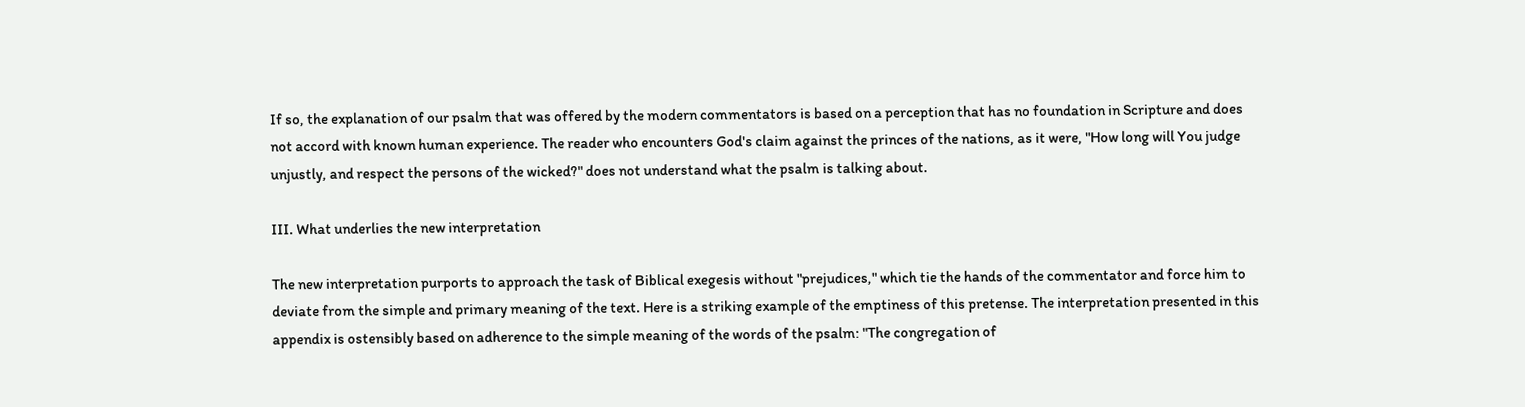If so, the explanation of our psalm that was offered by the modern commentators is based on a perception that has no foundation in Scripture and does not accord with known human experience. The reader who encounters God's claim against the princes of the nations, as it were, "How long will You judge unjustly, and respect the persons of the wicked?" does not understand what the psalm is talking about.

III. What underlies the new interpretation

The new interpretation purports to approach the task of Biblical exegesis without "prejudices," which tie the hands of the commentator and force him to deviate from the simple and primary meaning of the text. Here is a striking example of the emptiness of this pretense. The interpretation presented in this appendix is ostensibly based on adherence to the simple meaning of the words of the psalm: "The congregation of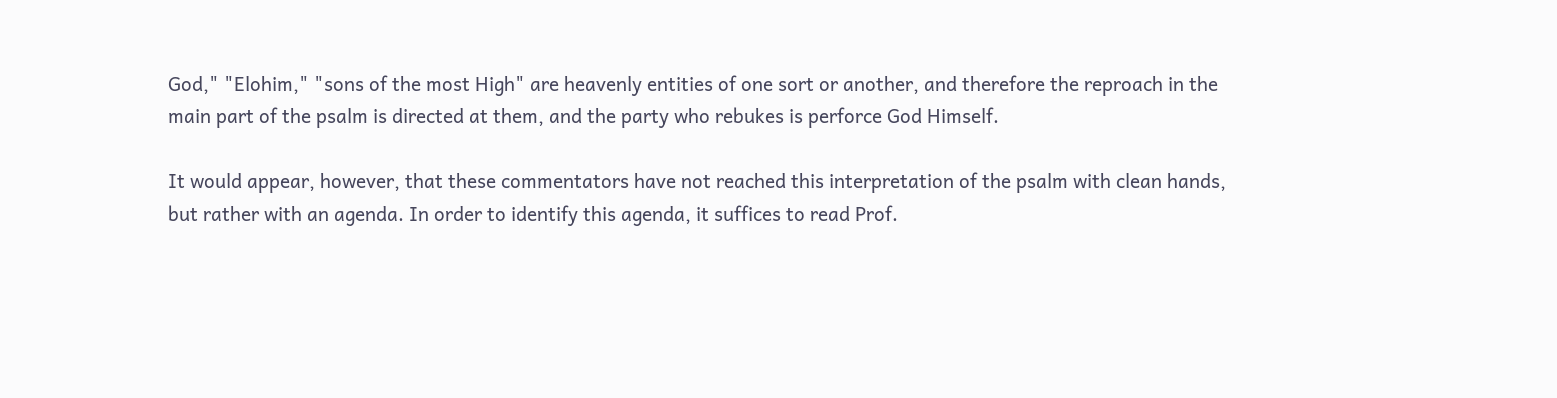God," "Elohim," "sons of the most High" are heavenly entities of one sort or another, and therefore the reproach in the main part of the psalm is directed at them, and the party who rebukes is perforce God Himself.

It would appear, however, that these commentators have not reached this interpretation of the psalm with clean hands, but rather with an agenda. In order to identify this agenda, it suffices to read Prof.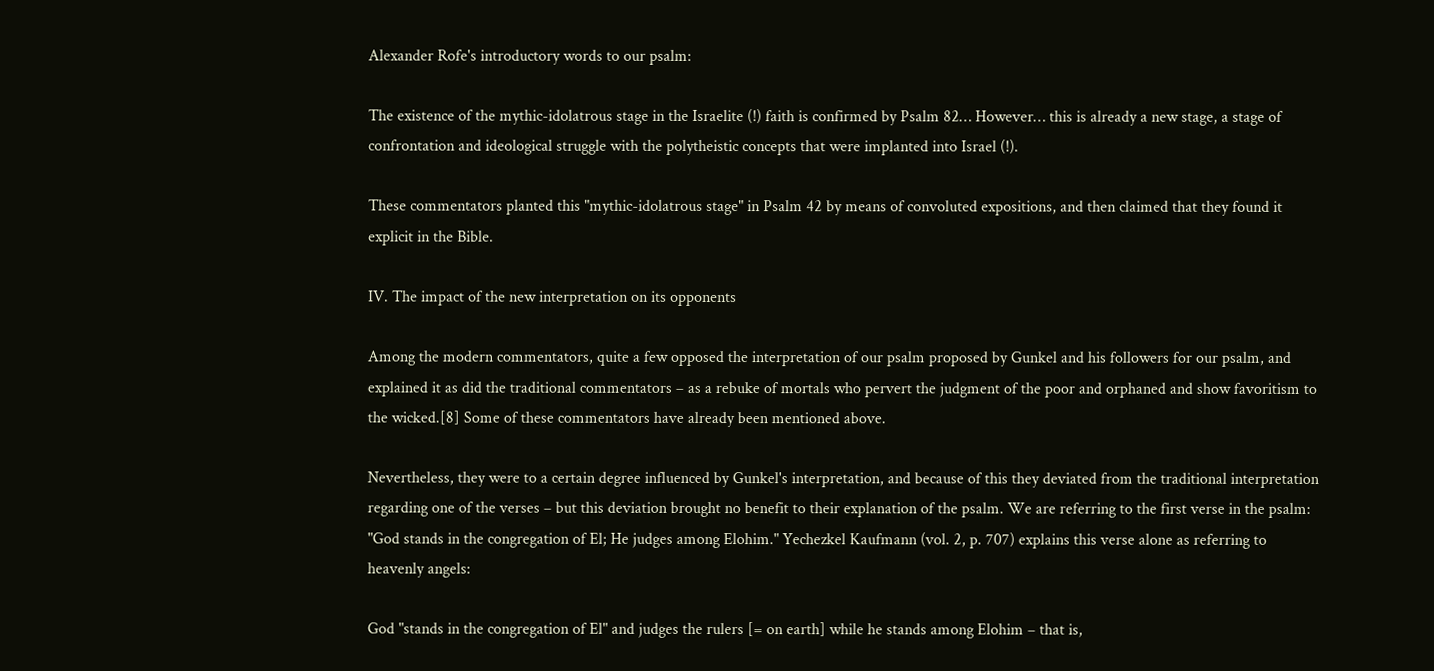Alexander Rofe's introductory words to our psalm:

The existence of the mythic-idolatrous stage in the Israelite (!) faith is confirmed by Psalm 82… However… this is already a new stage, a stage of confrontation and ideological struggle with the polytheistic concepts that were implanted into Israel (!).

These commentators planted this "mythic-idolatrous stage" in Psalm 42 by means of convoluted expositions, and then claimed that they found it explicit in the Bible.

IV. The impact of the new interpretation on its opponents

Among the modern commentators, quite a few opposed the interpretation of our psalm proposed by Gunkel and his followers for our psalm, and explained it as did the traditional commentators – as a rebuke of mortals who pervert the judgment of the poor and orphaned and show favoritism to the wicked.[8] Some of these commentators have already been mentioned above.

Nevertheless, they were to a certain degree influenced by Gunkel's interpretation, and because of this they deviated from the traditional interpretation regarding one of the verses – but this deviation brought no benefit to their explanation of the psalm. We are referring to the first verse in the psalm: "God stands in the congregation of El; He judges among Elohim." Yechezkel Kaufmann (vol. 2, p. 707) explains this verse alone as referring to heavenly angels:

God "stands in the congregation of El" and judges the rulers [= on earth] while he stands among Elohim – that is,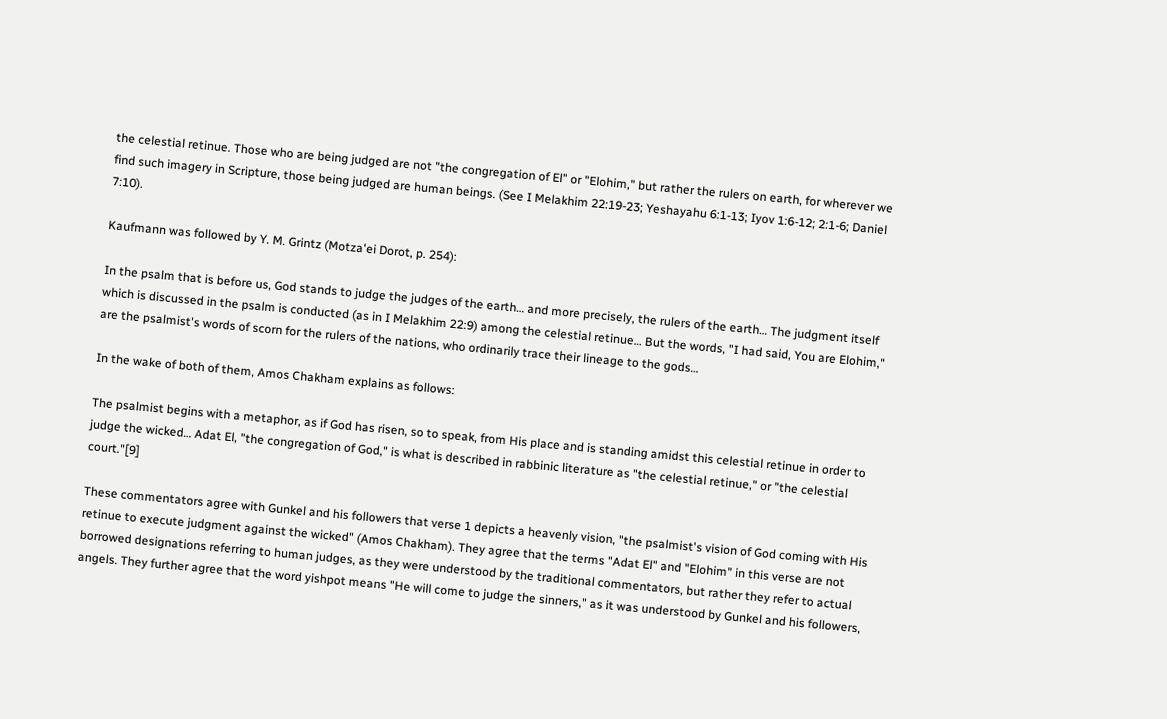the celestial retinue. Those who are being judged are not "the congregation of El" or "Elohim," but rather the rulers on earth, for wherever we find such imagery in Scripture, those being judged are human beings. (See I Melakhim 22:19-23; Yeshayahu 6:1-13; Iyov 1:6-12; 2:1-6; Daniel 7:10).

Kaufmann was followed by Y. M. Grintz (Motza'ei Dorot, p. 254):

In the psalm that is before us, God stands to judge the judges of the earth… and more precisely, the rulers of the earth… The judgment itself which is discussed in the psalm is conducted (as in I Melakhim 22:9) among the celestial retinue… But the words, "I had said, You are Elohim," are the psalmist's words of scorn for the rulers of the nations, who ordinarily trace their lineage to the gods…

In the wake of both of them, Amos Chakham explains as follows:

The psalmist begins with a metaphor, as if God has risen, so to speak, from His place and is standing amidst this celestial retinue in order to judge the wicked… Adat El, "the congregation of God," is what is described in rabbinic literature as "the celestial retinue," or "the celestial court."[9]

These commentators agree with Gunkel and his followers that verse 1 depicts a heavenly vision, "the psalmist's vision of God coming with His retinue to execute judgment against the wicked" (Amos Chakham). They agree that the terms "Adat El" and "Elohim" in this verse are not borrowed designations referring to human judges, as they were understood by the traditional commentators, but rather they refer to actual angels. They further agree that the word yishpot means "He will come to judge the sinners," as it was understood by Gunkel and his followers,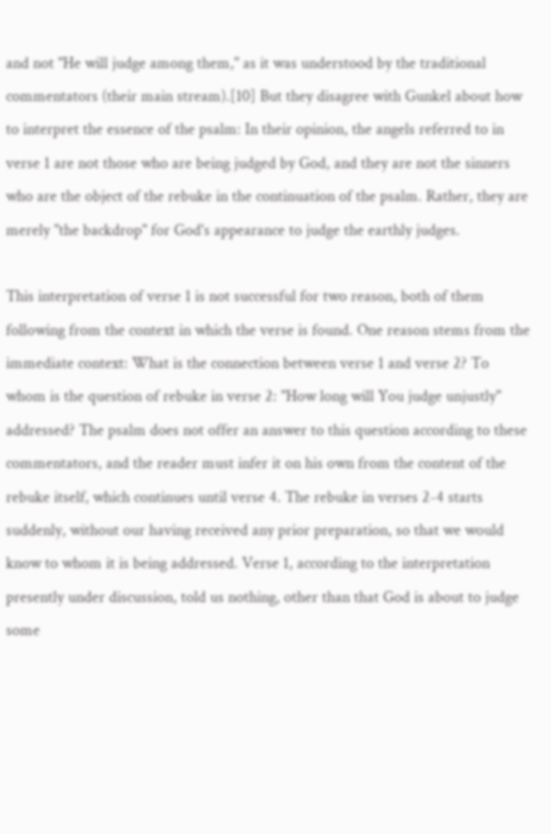and not "He will judge among them," as it was understood by the traditional commentators (their main stream).[10] But they disagree with Gunkel about how to interpret the essence of the psalm: In their opinion, the angels referred to in verse 1 are not those who are being judged by God, and they are not the sinners who are the object of the rebuke in the continuation of the psalm. Rather, they are merely "the backdrop" for God's appearance to judge the earthly judges.

This interpretation of verse 1 is not successful for two reason, both of them following from the context in which the verse is found. One reason stems from the immediate context: What is the connection between verse 1 and verse 2? To whom is the question of rebuke in verse 2: "How long will You judge unjustly" addressed? The psalm does not offer an answer to this question according to these commentators, and the reader must infer it on his own from the content of the rebuke itself, which continues until verse 4. The rebuke in verses 2-4 starts suddenly, without our having received any prior preparation, so that we would know to whom it is being addressed. Verse 1, according to the interpretation presently under discussion, told us nothing, other than that God is about to judge some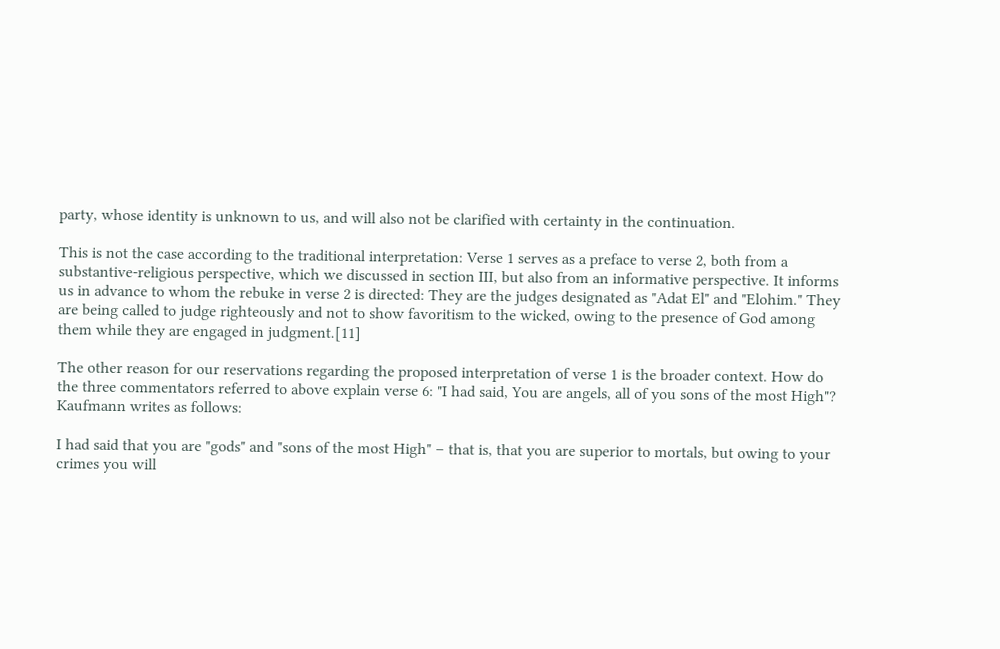party, whose identity is unknown to us, and will also not be clarified with certainty in the continuation.

This is not the case according to the traditional interpretation: Verse 1 serves as a preface to verse 2, both from a substantive-religious perspective, which we discussed in section III, but also from an informative perspective. It informs us in advance to whom the rebuke in verse 2 is directed: They are the judges designated as "Adat El" and "Elohim." They are being called to judge righteously and not to show favoritism to the wicked, owing to the presence of God among them while they are engaged in judgment.[11]

The other reason for our reservations regarding the proposed interpretation of verse 1 is the broader context. How do the three commentators referred to above explain verse 6: "I had said, You are angels, all of you sons of the most High"? Kaufmann writes as follows:

I had said that you are "gods" and "sons of the most High" – that is, that you are superior to mortals, but owing to your crimes you will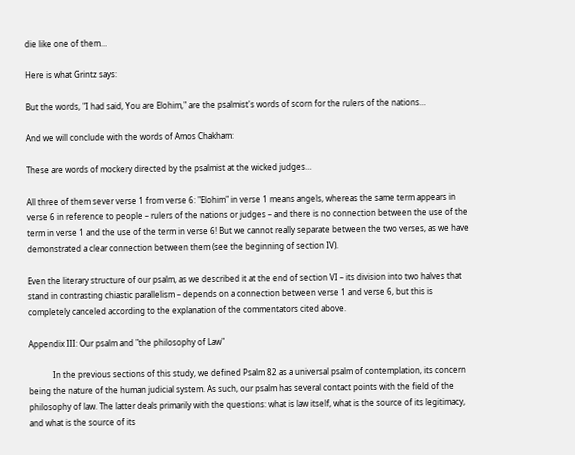die like one of them…

Here is what Grintz says:

But the words, "I had said, You are Elohim," are the psalmist's words of scorn for the rulers of the nations…

And we will conclude with the words of Amos Chakham:

These are words of mockery directed by the psalmist at the wicked judges…

All three of them sever verse 1 from verse 6: "Elohim" in verse 1 means angels, whereas the same term appears in verse 6 in reference to people – rulers of the nations or judges – and there is no connection between the use of the term in verse 1 and the use of the term in verse 6! But we cannot really separate between the two verses, as we have demonstrated a clear connection between them (see the beginning of section IV).

Even the literary structure of our psalm, as we described it at the end of section VI – its division into two halves that stand in contrasting chiastic parallelism – depends on a connection between verse 1 and verse 6, but this is completely canceled according to the explanation of the commentators cited above.

Appendix III: Our psalm and "the philosophy of Law"

            In the previous sections of this study, we defined Psalm 82 as a universal psalm of contemplation, its concern being the nature of the human judicial system. As such, our psalm has several contact points with the field of the philosophy of law. The latter deals primarily with the questions: what is law itself, what is the source of its legitimacy, and what is the source of its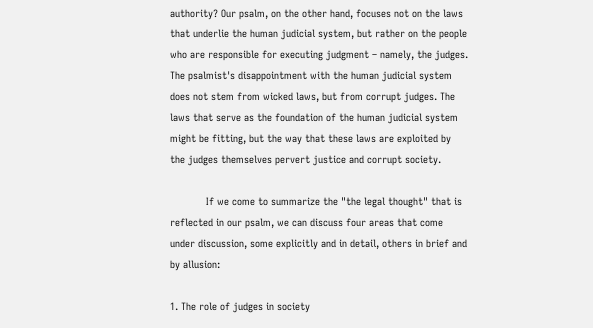authority? Our psalm, on the other hand, focuses not on the laws that underlie the human judicial system, but rather on the people who are responsible for executing judgment – namely, the judges. The psalmist's disappointment with the human judicial system does not stem from wicked laws, but from corrupt judges. The laws that serve as the foundation of the human judicial system might be fitting, but the way that these laws are exploited by the judges themselves pervert justice and corrupt society.

            If we come to summarize the "the legal thought" that is reflected in our psalm, we can discuss four areas that come under discussion, some explicitly and in detail, others in brief and by allusion:

1. The role of judges in society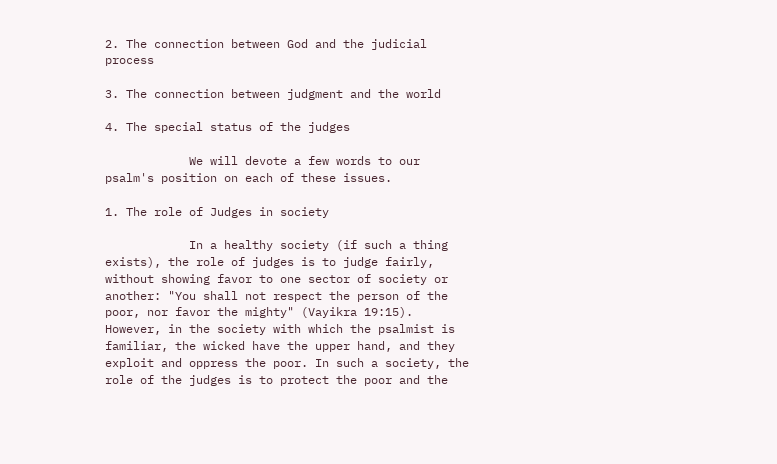2. The connection between God and the judicial process

3. The connection between judgment and the world

4. The special status of the judges

            We will devote a few words to our psalm's position on each of these issues.

1. The role of Judges in society

            In a healthy society (if such a thing exists), the role of judges is to judge fairly, without showing favor to one sector of society or another: "You shall not respect the person of the poor, nor favor the mighty" (Vayikra 19:15). However, in the society with which the psalmist is familiar, the wicked have the upper hand, and they exploit and oppress the poor. In such a society, the role of the judges is to protect the poor and the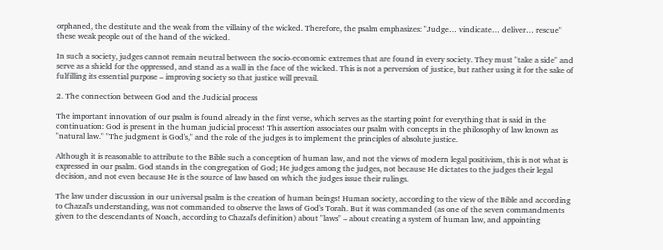orphaned, the destitute and the weak from the villainy of the wicked. Therefore, the psalm emphasizes: "Judge… vindicate… deliver… rescue" these weak people out of the hand of the wicked.

In such a society, judges cannot remain neutral between the socio-economic extremes that are found in every society. They must "take a side" and serve as a shield for the oppressed, and stand as a wall in the face of the wicked. This is not a perversion of justice, but rather using it for the sake of fulfilling its essential purpose – improving society so that justice will prevail.

2. The connection between God and the Judicial process

The important innovation of our psalm is found already in the first verse, which serves as the starting point for everything that is said in the continuation: God is present in the human judicial process! This assertion associates our psalm with concepts in the philosophy of law known as "natural law." "The judgment is God's," and the role of the judges is to implement the principles of absolute justice.

Although it is reasonable to attribute to the Bible such a conception of human law, and not the views of modern legal positivism, this is not what is expressed in our psalm. God stands in the congregation of God; He judges among the judges, not because He dictates to the judges their legal decision, and not even because He is the source of law based on which the judges issue their rulings.

The law under discussion in our universal psalm is the creation of human beings! Human society, according to the view of the Bible and according to Chazal's understanding, was not commanded to observe the laws of God's Torah. But it was commanded (as one of the seven commandments given to the descendants of Noach, according to Chazal's definition) about "laws" – about creating a system of human law, and appointing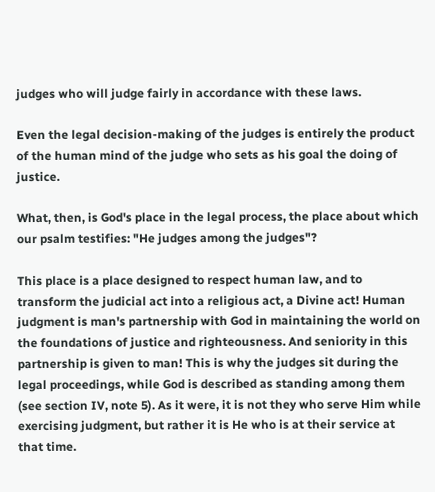judges who will judge fairly in accordance with these laws.

Even the legal decision-making of the judges is entirely the product of the human mind of the judge who sets as his goal the doing of justice.

What, then, is God's place in the legal process, the place about which our psalm testifies: "He judges among the judges"?

This place is a place designed to respect human law, and to transform the judicial act into a religious act, a Divine act! Human judgment is man's partnership with God in maintaining the world on the foundations of justice and righteousness. And seniority in this partnership is given to man! This is why the judges sit during the legal proceedings, while God is described as standing among them (see section IV, note 5). As it were, it is not they who serve Him while exercising judgment, but rather it is He who is at their service at that time.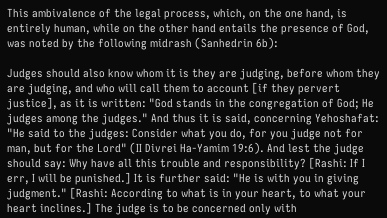This ambivalence of the legal process, which, on the one hand, is entirely human, while on the other hand entails the presence of God, was noted by the following midrash (Sanhedrin 6b):

Judges should also know whom it is they are judging, before whom they are judging, and who will call them to account [if they pervert justice], as it is written: "God stands in the congregation of God; He judges among the judges." And thus it is said, concerning Yehoshafat:  "He said to the judges: Consider what you do, for you judge not for man, but for the Lord" (II Divrei Ha-Yamim 19:6). And lest the judge should say: Why have all this trouble and responsibility? [Rashi: If I err, I will be punished.] It is further said: "He is with you in giving judgment." [Rashi: According to what is in your heart, to what your heart inclines.] The judge is to be concerned only with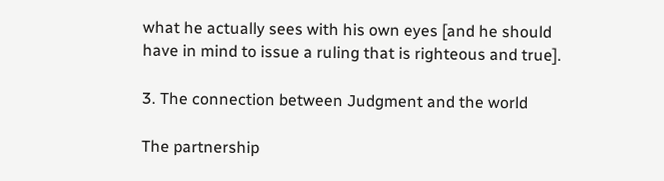what he actually sees with his own eyes [and he should have in mind to issue a ruling that is righteous and true].

3. The connection between Judgment and the world

The partnership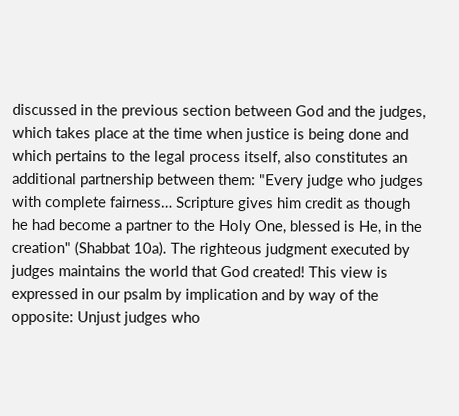discussed in the previous section between God and the judges, which takes place at the time when justice is being done and which pertains to the legal process itself, also constitutes an additional partnership between them: "Every judge who judges with complete fairness… Scripture gives him credit as though he had become a partner to the Holy One, blessed is He, in the creation" (Shabbat 10a). The righteous judgment executed by judges maintains the world that God created! This view is expressed in our psalm by implication and by way of the opposite: Unjust judges who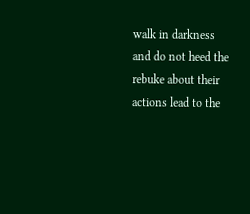walk in darkness and do not heed the rebuke about their actions lead to the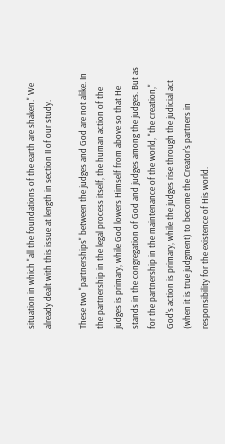situation in which "all the foundations of the earth are shaken." We already dealt with this issue at length in section II of our study.

These two "partnerships" between the judges and God are not alike. In the partnership in the legal process itself, the human action of the judges is primary, while God lowers Himself from above so that He stands in the congregation of God and judges among the judges. But as for the partnership in the maintenance of the world, "the creation," God's action is primary, while the judges rise through the judicial act (when it is true judgment) to become the Creator's partners in responsibility for the existence of His world.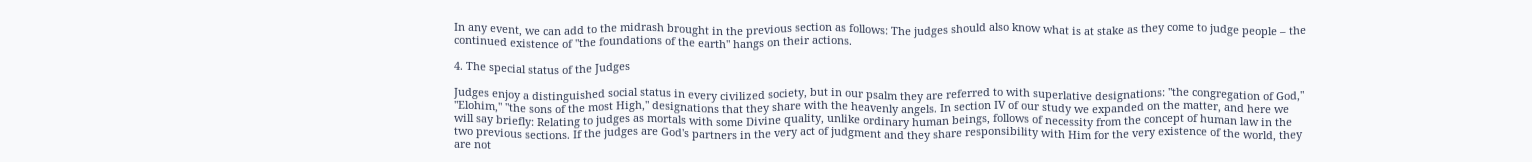In any event, we can add to the midrash brought in the previous section as follows: The judges should also know what is at stake as they come to judge people – the continued existence of "the foundations of the earth" hangs on their actions.

4. The special status of the Judges

Judges enjoy a distinguished social status in every civilized society, but in our psalm they are referred to with superlative designations: "the congregation of God," "Elohim," "the sons of the most High," designations that they share with the heavenly angels. In section IV of our study we expanded on the matter, and here we will say briefly: Relating to judges as mortals with some Divine quality, unlike ordinary human beings, follows of necessity from the concept of human law in the two previous sections. If the judges are God's partners in the very act of judgment and they share responsibility with Him for the very existence of the world, they are not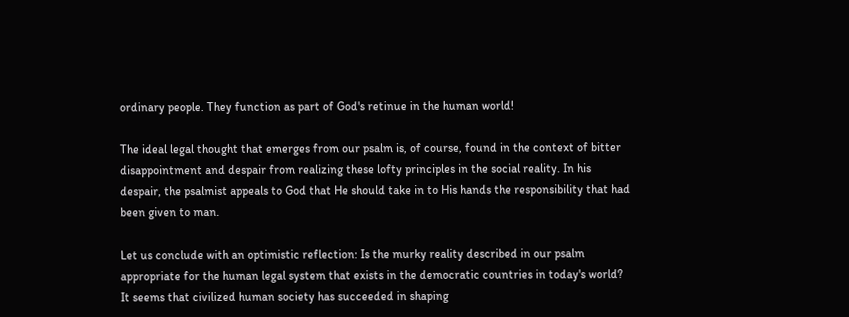ordinary people. They function as part of God's retinue in the human world!

The ideal legal thought that emerges from our psalm is, of course, found in the context of bitter disappointment and despair from realizing these lofty principles in the social reality. In his despair, the psalmist appeals to God that He should take in to His hands the responsibility that had been given to man.

Let us conclude with an optimistic reflection: Is the murky reality described in our psalm appropriate for the human legal system that exists in the democratic countries in today's world? It seems that civilized human society has succeeded in shaping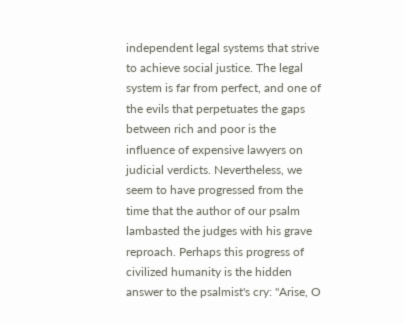independent legal systems that strive to achieve social justice. The legal system is far from perfect, and one of the evils that perpetuates the gaps between rich and poor is the influence of expensive lawyers on judicial verdicts. Nevertheless, we seem to have progressed from the time that the author of our psalm lambasted the judges with his grave reproach. Perhaps this progress of civilized humanity is the hidden answer to the psalmist's cry: "Arise, O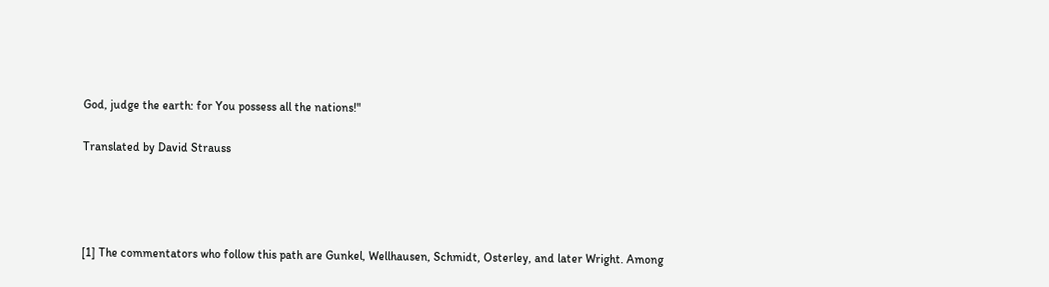God, judge the earth: for You possess all the nations!"

Translated by David Strauss




[1] The commentators who follow this path are Gunkel, Wellhausen, Schmidt, Osterley, and later Wright. Among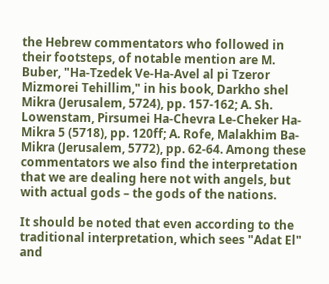the Hebrew commentators who followed in their footsteps, of notable mention are M. Buber, "Ha-Tzedek Ve-Ha-Avel al pi Tzeror Mizmorei Tehillim," in his book, Darkho shel Mikra (Jerusalem, 5724), pp. 157-162; A. Sh. Lowenstam, Pirsumei Ha-Chevra Le-Cheker Ha-Mikra 5 (5718), pp. 120ff; A. Rofe, Malakhim Ba-Mikra (Jerusalem, 5772), pp. 62-64. Among these commentators we also find the interpretation that we are dealing here not with angels, but with actual gods – the gods of the nations.

It should be noted that even according to the traditional interpretation, which sees "Adat El" and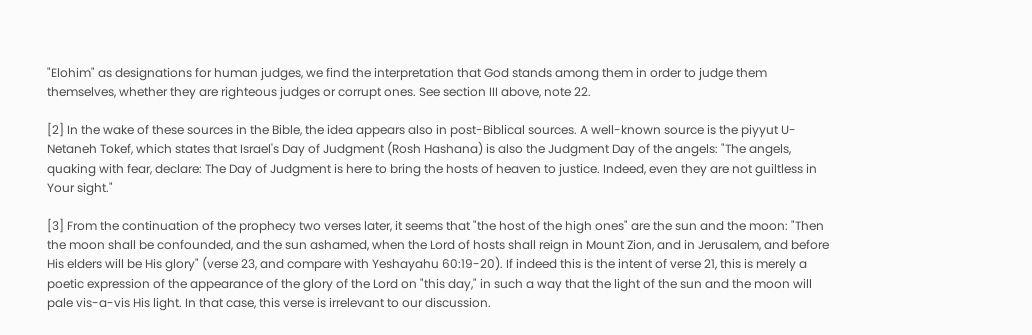"Elohim" as designations for human judges, we find the interpretation that God stands among them in order to judge them themselves, whether they are righteous judges or corrupt ones. See section III above, note 22.

[2] In the wake of these sources in the Bible, the idea appears also in post-Biblical sources. A well-known source is the piyyut U-Netaneh Tokef, which states that Israel's Day of Judgment (Rosh Hashana) is also the Judgment Day of the angels: "The angels, quaking with fear, declare: The Day of Judgment is here to bring the hosts of heaven to justice. Indeed, even they are not guiltless in Your sight."

[3] From the continuation of the prophecy two verses later, it seems that "the host of the high ones" are the sun and the moon: "Then the moon shall be confounded, and the sun ashamed, when the Lord of hosts shall reign in Mount Zion, and in Jerusalem, and before His elders will be His glory" (verse 23, and compare with Yeshayahu 60:19-20). If indeed this is the intent of verse 21, this is merely a poetic expression of the appearance of the glory of the Lord on "this day," in such a way that the light of the sun and the moon will pale vis-a-vis His light. In that case, this verse is irrelevant to our discussion.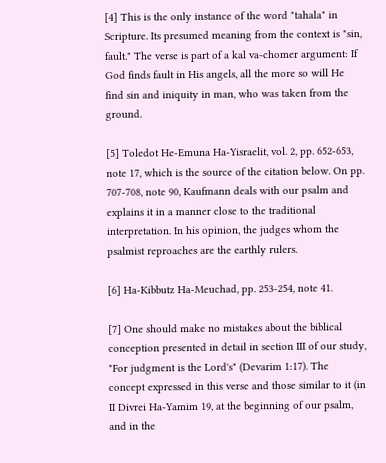[4] This is the only instance of the word "tahala" in Scripture. Its presumed meaning from the context is "sin, fault." The verse is part of a kal va-chomer argument: If God finds fault in His angels, all the more so will He find sin and iniquity in man, who was taken from the ground.

[5] Toledot He-Emuna Ha-Yisraelit, vol. 2, pp. 652-653, note 17, which is the source of the citation below. On pp. 707-708, note 90, Kaufmann deals with our psalm and explains it in a manner close to the traditional interpretation. In his opinion, the judges whom the psalmist reproaches are the earthly rulers.

[6] Ha-Kibbutz Ha-Meuchad, pp. 253-254, note 41.

[7] One should make no mistakes about the biblical conception presented in detail in section III of our study, "For judgment is the Lord's" (Devarim 1:17). The concept expressed in this verse and those similar to it (in II Divrei Ha-Yamim 19, at the beginning of our psalm, and in the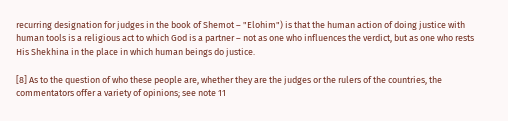recurring designation for judges in the book of Shemot – "Elohim") is that the human action of doing justice with human tools is a religious act to which God is a partner – not as one who influences the verdict, but as one who rests His Shekhina in the place in which human beings do justice.

[8] As to the question of who these people are, whether they are the judges or the rulers of the countries, the commentators offer a variety of opinions; see note 11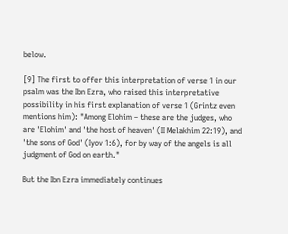below.

[9] The first to offer this interpretation of verse 1 in our psalm was the Ibn Ezra, who raised this interpretative possibility in his first explanation of verse 1 (Grintz even mentions him): "Among Elohim – these are the judges, who are 'Elohim' and 'the host of heaven' (II Melakhim 22:19), and 'the sons of God' (Iyov 1:6), for by way of the angels is all judgment of God on earth."

But the Ibn Ezra immediately continues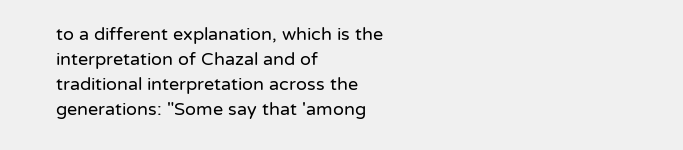to a different explanation, which is the interpretation of Chazal and of traditional interpretation across the generations: "Some say that 'among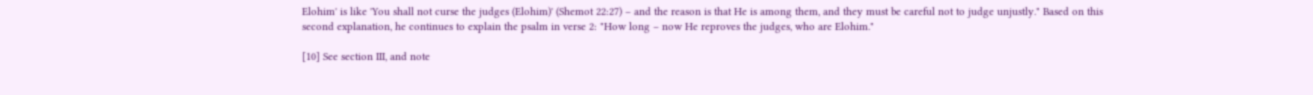Elohim' is like 'You shall not curse the judges (Elohim)' (Shemot 22:27) – and the reason is that He is among them, and they must be careful not to judge unjustly." Based on this second explanation, he continues to explain the psalm in verse 2: "How long – now He reproves the judges, who are Elohim."

[10] See section III, and note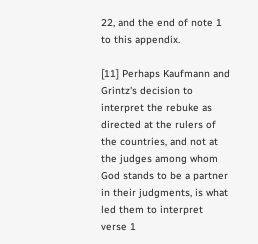22, and the end of note 1 to this appendix.

[11] Perhaps Kaufmann and Grintz's decision to interpret the rebuke as directed at the rulers of the countries, and not at the judges among whom God stands to be a partner in their judgments, is what led them to interpret verse 1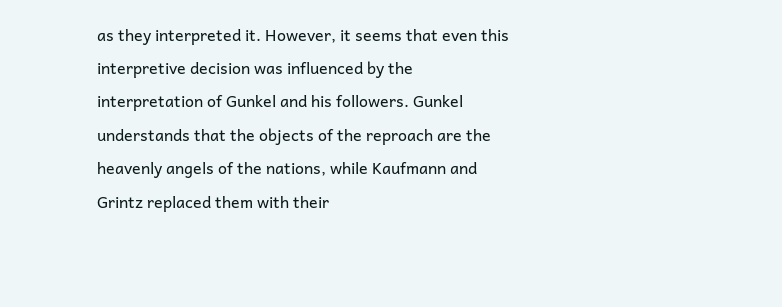as they interpreted it. However, it seems that even this interpretive decision was influenced by the interpretation of Gunkel and his followers. Gunkel understands that the objects of the reproach are the heavenly angels of the nations, while Kaufmann and Grintz replaced them with their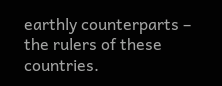earthly counterparts – the rulers of these countries.